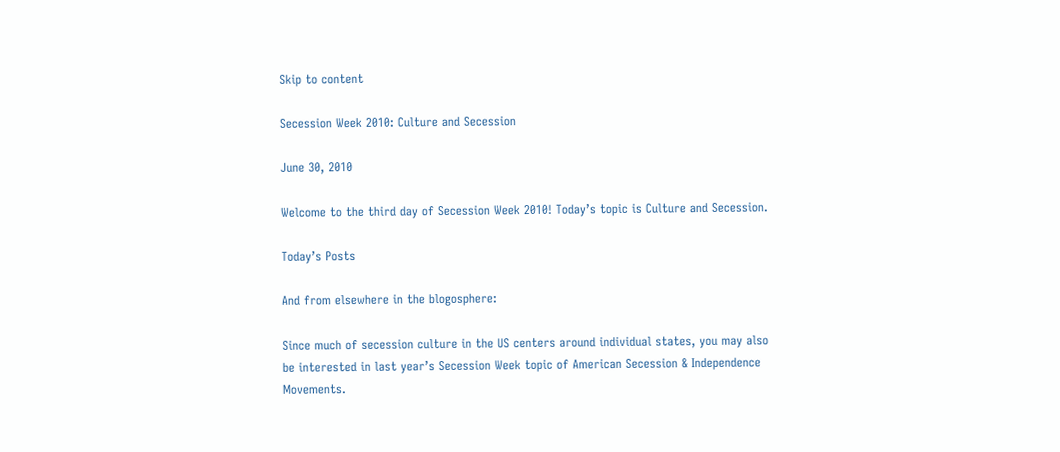Skip to content

Secession Week 2010: Culture and Secession

June 30, 2010

Welcome to the third day of Secession Week 2010! Today’s topic is Culture and Secession.

Today’s Posts

And from elsewhere in the blogosphere:

Since much of secession culture in the US centers around individual states, you may also be interested in last year’s Secession Week topic of American Secession & Independence Movements.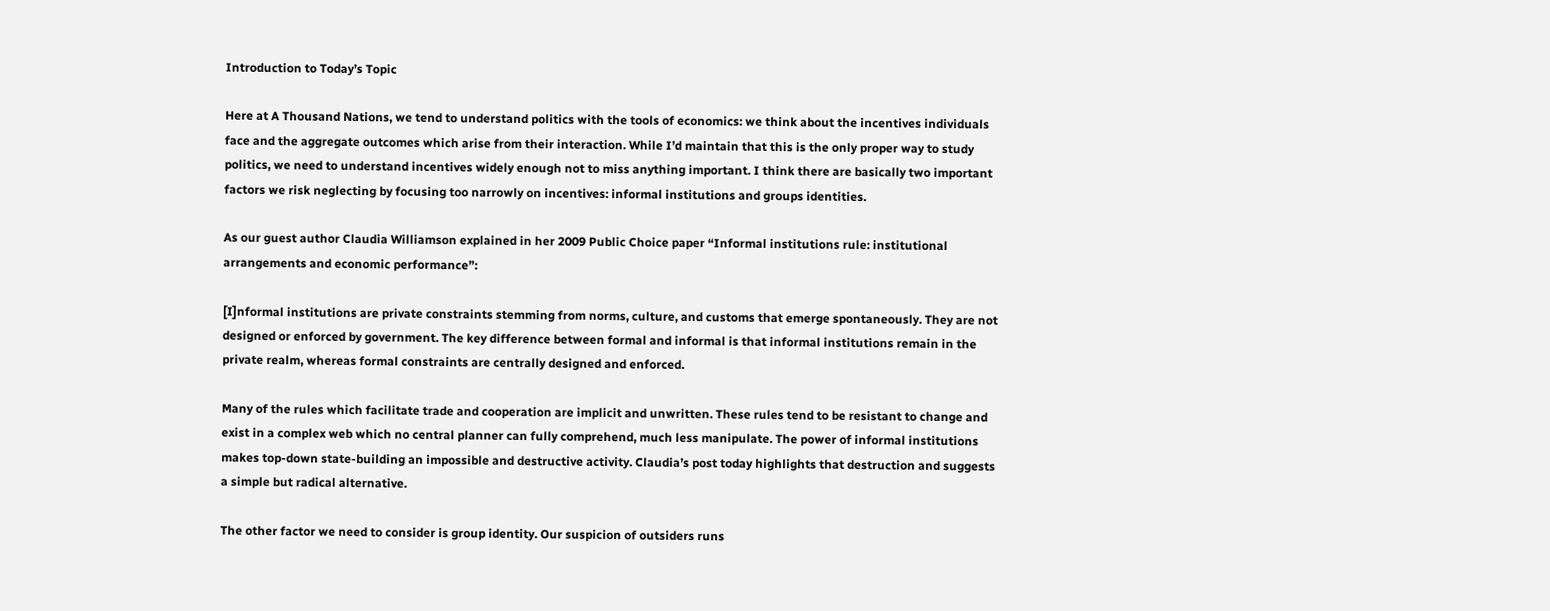Introduction to Today’s Topic

Here at A Thousand Nations, we tend to understand politics with the tools of economics: we think about the incentives individuals face and the aggregate outcomes which arise from their interaction. While I’d maintain that this is the only proper way to study politics, we need to understand incentives widely enough not to miss anything important. I think there are basically two important factors we risk neglecting by focusing too narrowly on incentives: informal institutions and groups identities.

As our guest author Claudia Williamson explained in her 2009 Public Choice paper “Informal institutions rule: institutional arrangements and economic performance”:

[I]nformal institutions are private constraints stemming from norms, culture, and customs that emerge spontaneously. They are not designed or enforced by government. The key difference between formal and informal is that informal institutions remain in the private realm, whereas formal constraints are centrally designed and enforced.

Many of the rules which facilitate trade and cooperation are implicit and unwritten. These rules tend to be resistant to change and exist in a complex web which no central planner can fully comprehend, much less manipulate. The power of informal institutions makes top-down state-building an impossible and destructive activity. Claudia’s post today highlights that destruction and suggests a simple but radical alternative.

The other factor we need to consider is group identity. Our suspicion of outsiders runs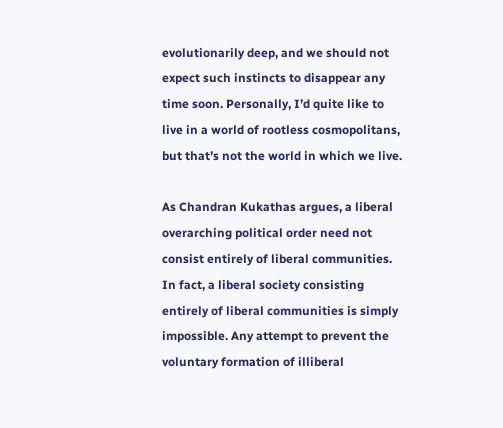evolutionarily deep, and we should not expect such instincts to disappear any time soon. Personally, I’d quite like to live in a world of rootless cosmopolitans, but that’s not the world in which we live.

As Chandran Kukathas argues, a liberal overarching political order need not consist entirely of liberal communities. In fact, a liberal society consisting entirely of liberal communities is simply impossible. Any attempt to prevent the voluntary formation of illiberal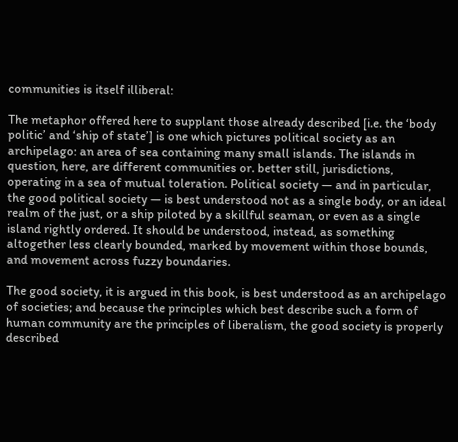communities is itself illiberal:

The metaphor offered here to supplant those already described [i.e. the ‘body politic’ and ‘ship of state’] is one which pictures political society as an archipelago: an area of sea containing many small islands. The islands in question, here, are different communities or. better still, jurisdictions, operating in a sea of mutual toleration. Political society — and in particular, the good political society — is best understood not as a single body, or an ideal realm of the just, or a ship piloted by a skillful seaman, or even as a single island rightly ordered. It should be understood, instead, as something altogether less clearly bounded, marked by movement within those bounds, and movement across fuzzy boundaries.

The good society, it is argued in this book, is best understood as an archipelago of societies; and because the principles which best describe such a form of human community are the principles of liberalism, the good society is properly described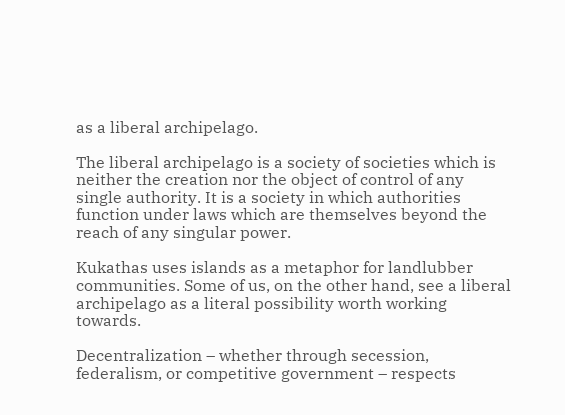as a liberal archipelago.

The liberal archipelago is a society of societies which is neither the creation nor the object of control of any single authority. It is a society in which authorities function under laws which are themselves beyond the reach of any singular power.

Kukathas uses islands as a metaphor for landlubber communities. Some of us, on the other hand, see a liberal archipelago as a literal possibility worth working towards.

Decentralization – whether through secession, federalism, or competitive government – respects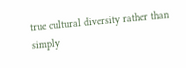true cultural diversity rather than simply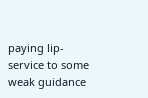paying lip-service to some weak guidance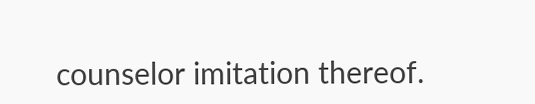counselor imitation thereof.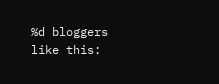%d bloggers like this: